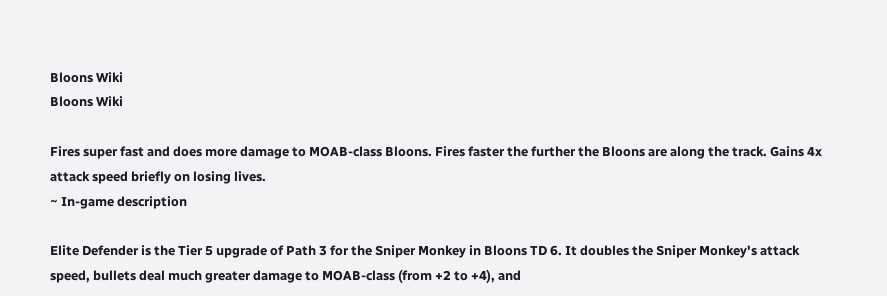Bloons Wiki
Bloons Wiki

Fires super fast and does more damage to MOAB-class Bloons. Fires faster the further the Bloons are along the track. Gains 4x attack speed briefly on losing lives.
~ In-game description

Elite Defender is the Tier 5 upgrade of Path 3 for the Sniper Monkey in Bloons TD 6. It doubles the Sniper Monkey's attack speed, bullets deal much greater damage to MOAB-class (from +2 to +4), and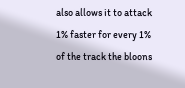also allows it to attack 1% faster for every 1% of the track the bloons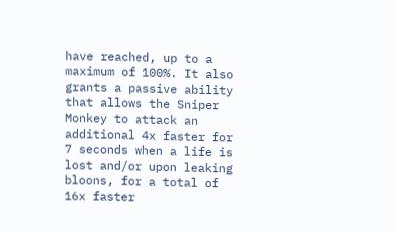have reached, up to a maximum of 100%. It also grants a passive ability that allows the Sniper Monkey to attack an additional 4x faster for 7 seconds when a life is lost and/or upon leaking bloons, for a total of 16x faster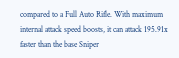compared to a Full Auto Rifle. With maximum internal attack speed boosts, it can attack 195.91x faster than the base Sniper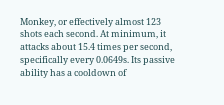Monkey, or effectively almost 123 shots each second. At minimum, it attacks about 15.4 times per second, specifically every 0.0649s. Its passive ability has a cooldown of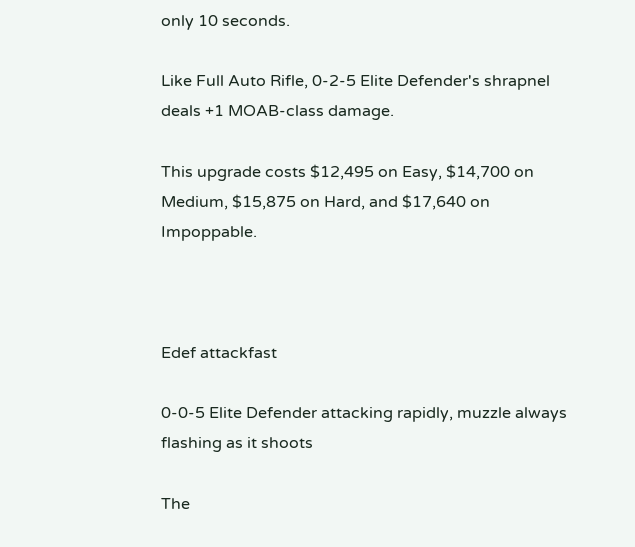only 10 seconds.

Like Full Auto Rifle, 0-2-5 Elite Defender's shrapnel deals +1 MOAB-class damage.

This upgrade costs $12,495 on Easy, $14,700 on Medium, $15,875 on Hard, and $17,640 on Impoppable.



Edef attackfast

0-0-5 Elite Defender attacking rapidly, muzzle always flashing as it shoots

The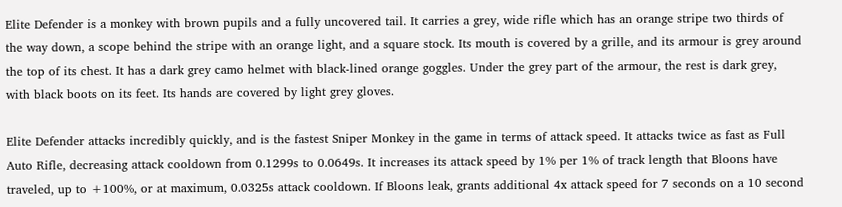Elite Defender is a monkey with brown pupils and a fully uncovered tail. It carries a grey, wide rifle which has an orange stripe two thirds of the way down, a scope behind the stripe with an orange light, and a square stock. Its mouth is covered by a grille, and its armour is grey around the top of its chest. It has a dark grey camo helmet with black-lined orange goggles. Under the grey part of the armour, the rest is dark grey, with black boots on its feet. Its hands are covered by light grey gloves.

Elite Defender attacks incredibly quickly, and is the fastest Sniper Monkey in the game in terms of attack speed. It attacks twice as fast as Full Auto Rifle, decreasing attack cooldown from 0.1299s to 0.0649s. It increases its attack speed by 1% per 1% of track length that Bloons have traveled, up to +100%, or at maximum, 0.0325s attack cooldown. If Bloons leak, grants additional 4x attack speed for 7 seconds on a 10 second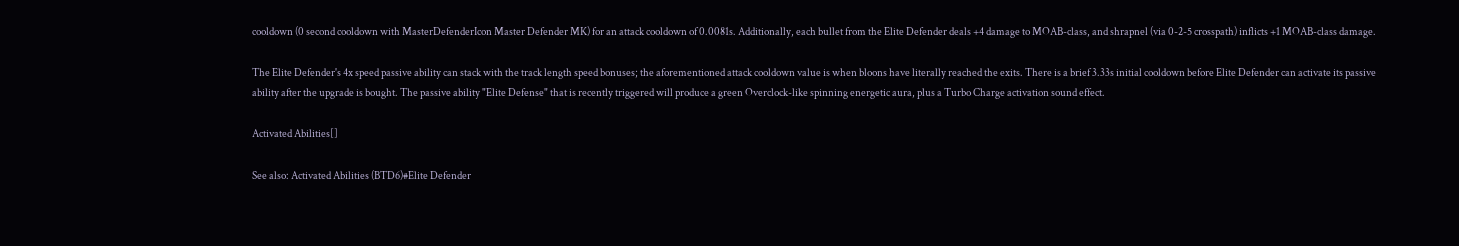cooldown (0 second cooldown with MasterDefenderIcon Master Defender MK) for an attack cooldown of 0.0081s. Additionally, each bullet from the Elite Defender deals +4 damage to MOAB-class, and shrapnel (via 0-2-5 crosspath) inflicts +1 MOAB-class damage.

The Elite Defender's 4x speed passive ability can stack with the track length speed bonuses; the aforementioned attack cooldown value is when bloons have literally reached the exits. There is a brief 3.33s initial cooldown before Elite Defender can activate its passive ability after the upgrade is bought. The passive ability "Elite Defense" that is recently triggered will produce a green Overclock-like spinning energetic aura, plus a Turbo Charge activation sound effect.

Activated Abilities[]

See also: Activated Abilities (BTD6)#Elite Defender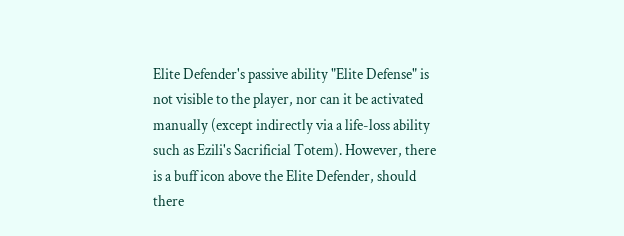Elite Defender's passive ability "Elite Defense" is not visible to the player, nor can it be activated manually (except indirectly via a life-loss ability such as Ezili's Sacrificial Totem). However, there is a buff icon above the Elite Defender, should there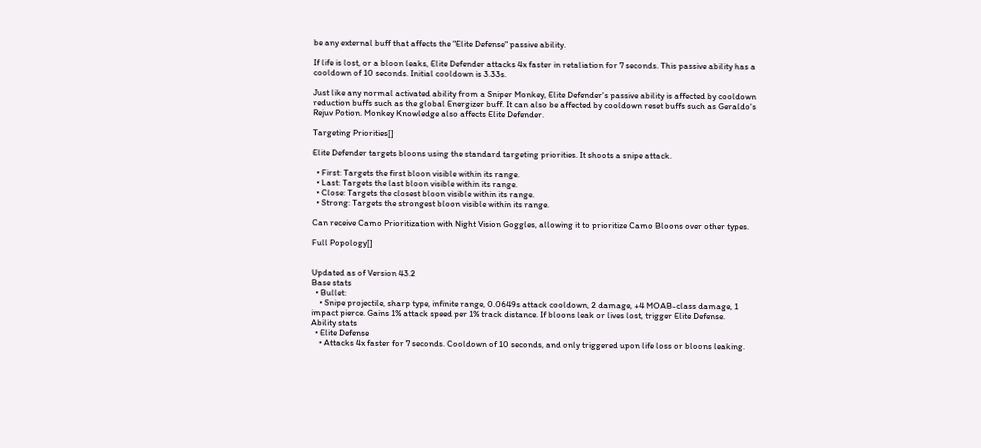be any external buff that affects the "Elite Defense" passive ability.

If life is lost, or a bloon leaks, Elite Defender attacks 4x faster in retaliation for 7 seconds. This passive ability has a cooldown of 10 seconds. Initial cooldown is 3.33s.

Just like any normal activated ability from a Sniper Monkey, Elite Defender's passive ability is affected by cooldown reduction buffs such as the global Energizer buff. It can also be affected by cooldown reset buffs such as Geraldo's Rejuv Potion. Monkey Knowledge also affects Elite Defender.

Targeting Priorities[]

Elite Defender targets bloons using the standard targeting priorities. It shoots a snipe attack.

  • First: Targets the first bloon visible within its range.
  • Last: Targets the last bloon visible within its range.
  • Close: Targets the closest bloon visible within its range.
  • Strong: Targets the strongest bloon visible within its range.

Can receive Camo Prioritization with Night Vision Goggles, allowing it to prioritize Camo Bloons over other types.

Full Popology[]


Updated as of Version 43.2
Base stats
  • Bullet:
    • Snipe projectile, sharp type, infinite range, 0.0649s attack cooldown, 2 damage, +4 MOAB-class damage, 1 impact pierce. Gains 1% attack speed per 1% track distance. If bloons leak or lives lost, trigger Elite Defense.
Ability stats
  • Elite Defense
    • Attacks 4x faster for 7 seconds. Cooldown of 10 seconds, and only triggered upon life loss or bloons leaking.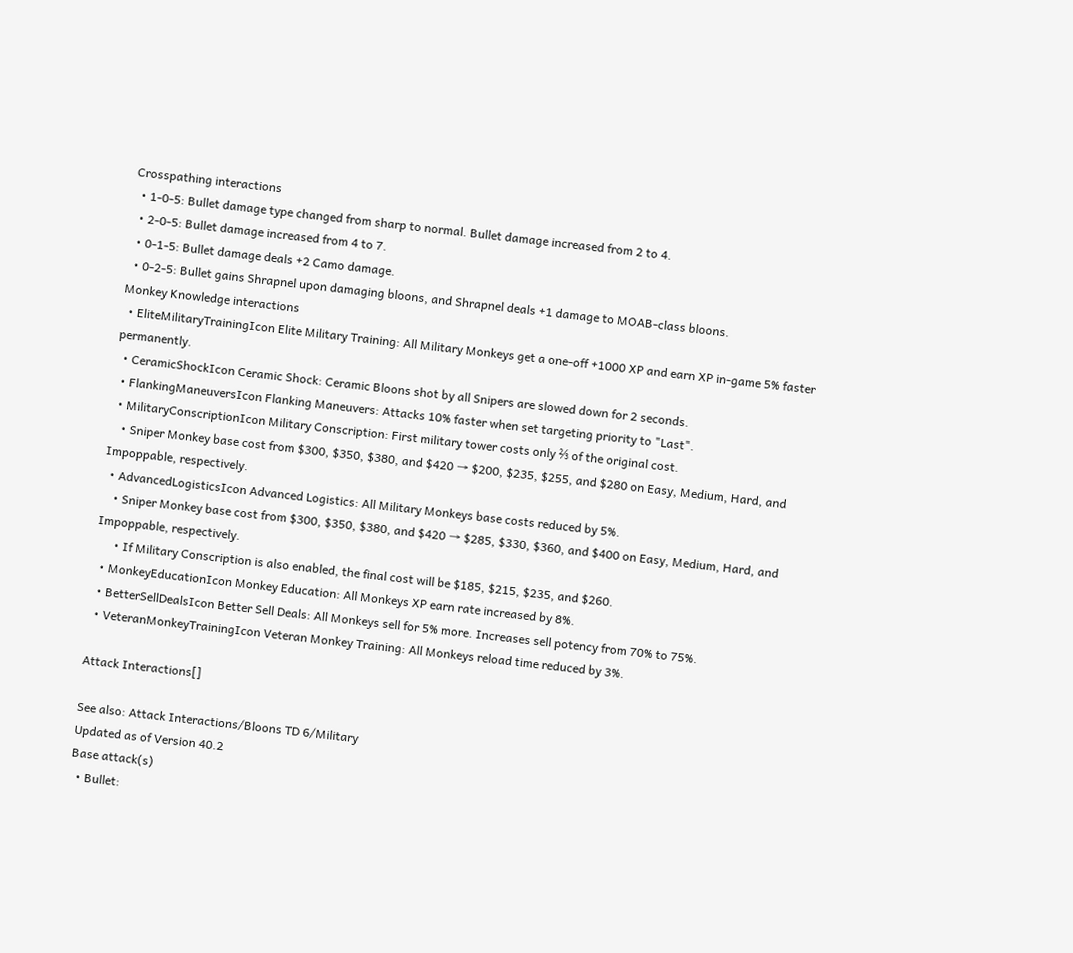Crosspathing interactions
  • 1-0-5: Bullet damage type changed from sharp to normal. Bullet damage increased from 2 to 4.
  • 2-0-5: Bullet damage increased from 4 to 7.
  • 0-1-5: Bullet damage deals +2 Camo damage.
  • 0-2-5: Bullet gains Shrapnel upon damaging bloons, and Shrapnel deals +1 damage to MOAB-class bloons.
Monkey Knowledge interactions
  • EliteMilitaryTrainingIcon Elite Military Training: All Military Monkeys get a one-off +1000 XP and earn XP in-game 5% faster permanently.
  • CeramicShockIcon Ceramic Shock: Ceramic Bloons shot by all Snipers are slowed down for 2 seconds.
  • FlankingManeuversIcon Flanking Maneuvers: Attacks 10% faster when set targeting priority to "Last".
  • MilitaryConscriptionIcon Military Conscription: First military tower costs only ⅔ of the original cost.
    • Sniper Monkey base cost from $300, $350, $380, and $420 → $200, $235, $255, and $280 on Easy, Medium, Hard, and Impoppable, respectively.
  • AdvancedLogisticsIcon Advanced Logistics: All Military Monkeys base costs reduced by 5%.
    • Sniper Monkey base cost from $300, $350, $380, and $420 → $285, $330, $360, and $400 on Easy, Medium, Hard, and Impoppable, respectively.
      • If Military Conscription is also enabled, the final cost will be $185, $215, $235, and $260.
  • MonkeyEducationIcon Monkey Education: All Monkeys XP earn rate increased by 8%.
  • BetterSellDealsIcon Better Sell Deals: All Monkeys sell for 5% more. Increases sell potency from 70% to 75%.
  • VeteranMonkeyTrainingIcon Veteran Monkey Training: All Monkeys reload time reduced by 3%.

Attack Interactions[]

See also: Attack Interactions/Bloons TD 6/Military
Updated as of Version 40.2
Base attack(s)
  • Bullet: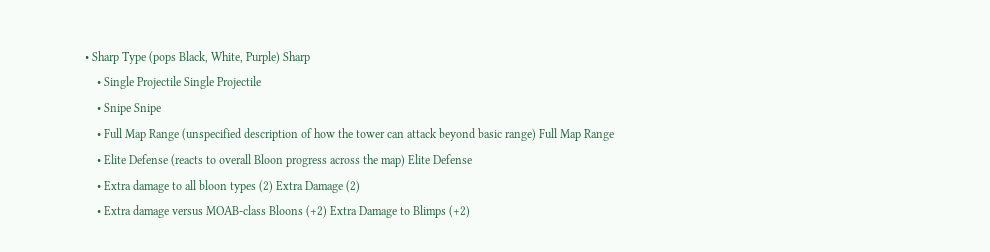• Sharp Type (pops Black, White, Purple) Sharp
    • Single Projectile Single Projectile
    • Snipe Snipe
    • Full Map Range (unspecified description of how the tower can attack beyond basic range) Full Map Range
    • Elite Defense (reacts to overall Bloon progress across the map) Elite Defense
    • Extra damage to all bloon types (2) Extra Damage (2)
    • Extra damage versus MOAB-class Bloons (+2) Extra Damage to Blimps (+2)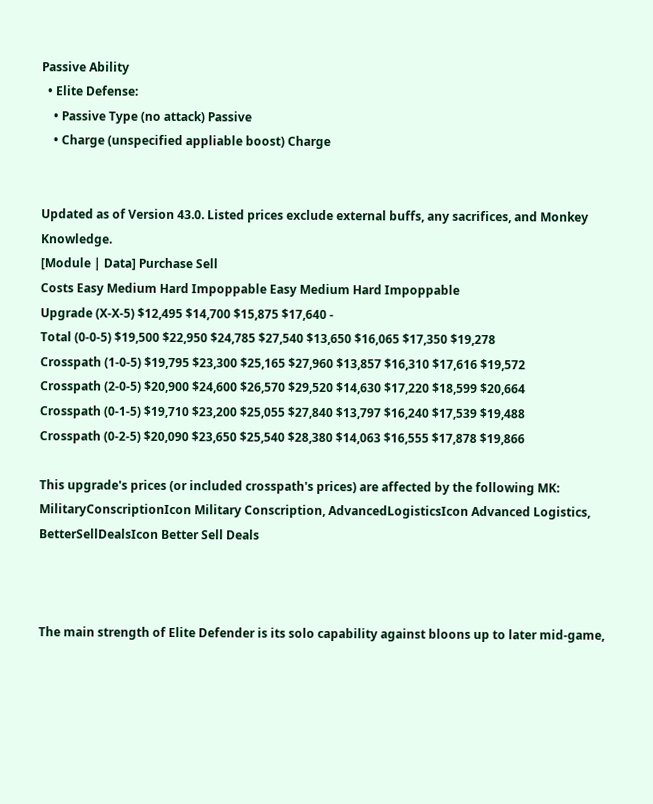Passive Ability
  • Elite Defense:
    • Passive Type (no attack) Passive
    • Charge (unspecified appliable boost) Charge


Updated as of Version 43.0. Listed prices exclude external buffs, any sacrifices, and Monkey Knowledge.
[Module | Data] Purchase Sell
Costs Easy Medium Hard Impoppable Easy Medium Hard Impoppable
Upgrade (X-X-5) $12,495 $14,700 $15,875 $17,640 -
Total (0-0-5) $19,500 $22,950 $24,785 $27,540 $13,650 $16,065 $17,350 $19,278
Crosspath (1-0-5) $19,795 $23,300 $25,165 $27,960 $13,857 $16,310 $17,616 $19,572
Crosspath (2-0-5) $20,900 $24,600 $26,570 $29,520 $14,630 $17,220 $18,599 $20,664
Crosspath (0-1-5) $19,710 $23,200 $25,055 $27,840 $13,797 $16,240 $17,539 $19,488
Crosspath (0-2-5) $20,090 $23,650 $25,540 $28,380 $14,063 $16,555 $17,878 $19,866

This upgrade's prices (or included crosspath's prices) are affected by the following MK: MilitaryConscriptionIcon Military Conscription, AdvancedLogisticsIcon Advanced Logistics, BetterSellDealsIcon Better Sell Deals



The main strength of Elite Defender is its solo capability against bloons up to later mid-game,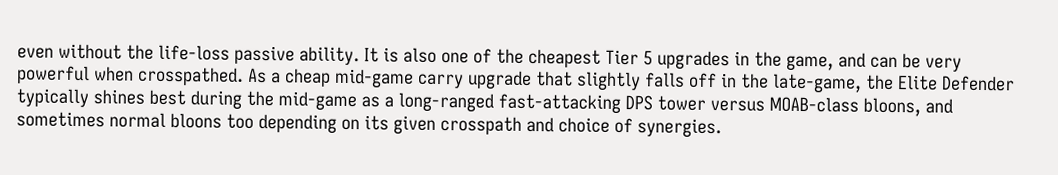even without the life-loss passive ability. It is also one of the cheapest Tier 5 upgrades in the game, and can be very powerful when crosspathed. As a cheap mid-game carry upgrade that slightly falls off in the late-game, the Elite Defender typically shines best during the mid-game as a long-ranged fast-attacking DPS tower versus MOAB-class bloons, and sometimes normal bloons too depending on its given crosspath and choice of synergies.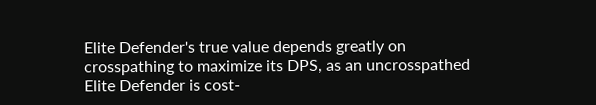Elite Defender's true value depends greatly on crosspathing to maximize its DPS, as an uncrosspathed Elite Defender is cost-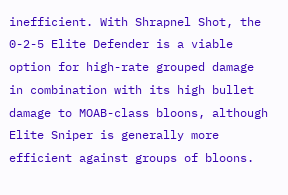inefficient. With Shrapnel Shot, the 0-2-5 Elite Defender is a viable option for high-rate grouped damage in combination with its high bullet damage to MOAB-class bloons, although Elite Sniper is generally more efficient against groups of bloons.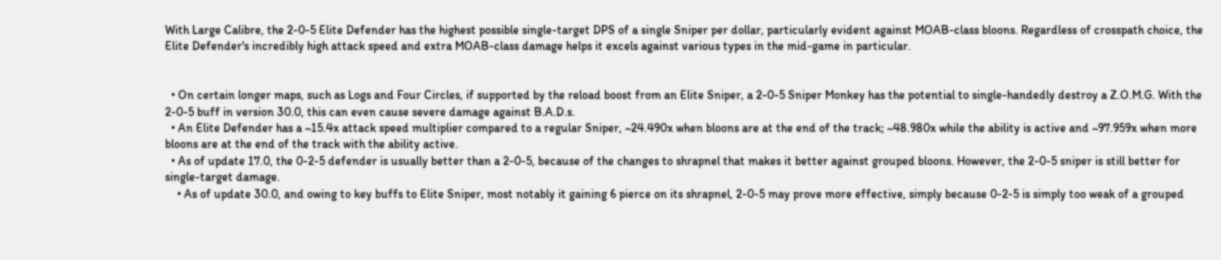With Large Calibre, the 2-0-5 Elite Defender has the highest possible single-target DPS of a single Sniper per dollar, particularly evident against MOAB-class bloons. Regardless of crosspath choice, the Elite Defender's incredibly high attack speed and extra MOAB-class damage helps it excels against various types in the mid-game in particular.


  • On certain longer maps, such as Logs and Four Circles, if supported by the reload boost from an Elite Sniper, a 2-0-5 Sniper Monkey has the potential to single-handedly destroy a Z.O.M.G. With the 2-0-5 buff in version 30.0, this can even cause severe damage against B.A.D.s.
  • An Elite Defender has a ~15.4x attack speed multiplier compared to a regular Sniper, ~24.490x when bloons are at the end of the track; ~48.980x while the ability is active and ~97.959x when more bloons are at the end of the track with the ability active.
  • As of update 17.0, the 0-2-5 defender is usually better than a 2-0-5, because of the changes to shrapnel that makes it better against grouped bloons. However, the 2-0-5 sniper is still better for single-target damage.
    • As of update 30.0, and owing to key buffs to Elite Sniper, most notably it gaining 6 pierce on its shrapnel, 2-0-5 may prove more effective, simply because 0-2-5 is simply too weak of a grouped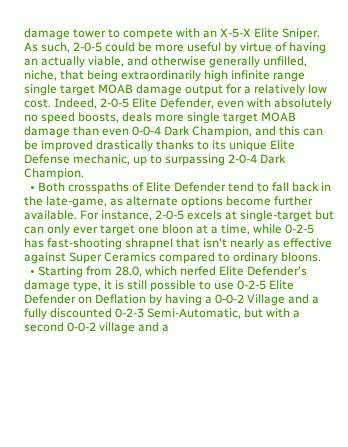damage tower to compete with an X-5-X Elite Sniper. As such, 2-0-5 could be more useful by virtue of having an actually viable, and otherwise generally unfilled, niche, that being extraordinarily high infinite range single target MOAB damage output for a relatively low cost. Indeed, 2-0-5 Elite Defender, even with absolutely no speed boosts, deals more single target MOAB damage than even 0-0-4 Dark Champion, and this can be improved drastically thanks to its unique Elite Defense mechanic, up to surpassing 2-0-4 Dark Champion.
  • Both crosspaths of Elite Defender tend to fall back in the late-game, as alternate options become further available. For instance, 2-0-5 excels at single-target but can only ever target one bloon at a time, while 0-2-5 has fast-shooting shrapnel that isn't nearly as effective against Super Ceramics compared to ordinary bloons.
  • Starting from 28.0, which nerfed Elite Defender's damage type, it is still possible to use 0-2-5 Elite Defender on Deflation by having a 0-0-2 Village and a fully discounted 0-2-3 Semi-Automatic, but with a second 0-0-2 village and a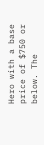Hero with a base price of $750 or below. The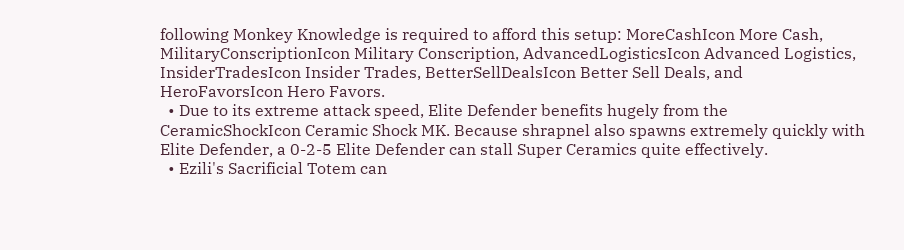following Monkey Knowledge is required to afford this setup: MoreCashIcon More Cash, MilitaryConscriptionIcon Military Conscription, AdvancedLogisticsIcon Advanced Logistics, InsiderTradesIcon Insider Trades, BetterSellDealsIcon Better Sell Deals, and HeroFavorsIcon Hero Favors.
  • Due to its extreme attack speed, Elite Defender benefits hugely from the CeramicShockIcon Ceramic Shock MK. Because shrapnel also spawns extremely quickly with Elite Defender, a 0-2-5 Elite Defender can stall Super Ceramics quite effectively.
  • Ezili's Sacrificial Totem can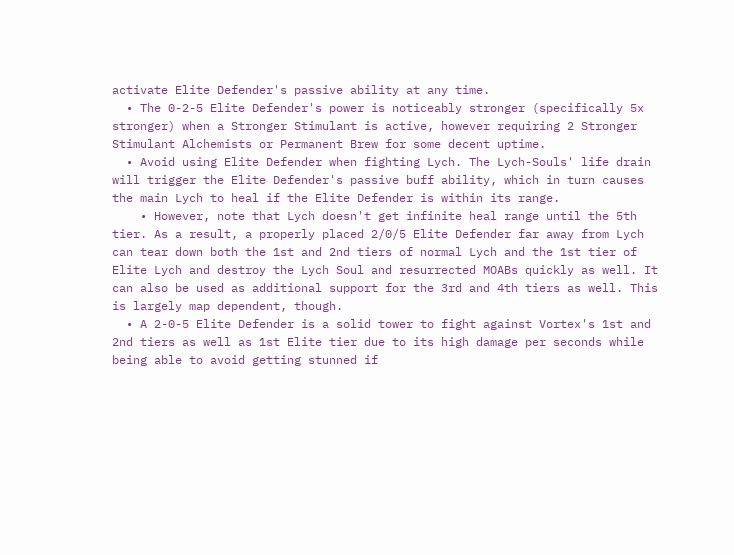activate Elite Defender's passive ability at any time.
  • The 0-2-5 Elite Defender's power is noticeably stronger (specifically 5x stronger) when a Stronger Stimulant is active, however requiring 2 Stronger Stimulant Alchemists or Permanent Brew for some decent uptime.
  • Avoid using Elite Defender when fighting Lych. The Lych-Souls' life drain will trigger the Elite Defender's passive buff ability, which in turn causes the main Lych to heal if the Elite Defender is within its range.
    • However, note that Lych doesn't get infinite heal range until the 5th tier. As a result, a properly placed 2/0/5 Elite Defender far away from Lych can tear down both the 1st and 2nd tiers of normal Lych and the 1st tier of Elite Lych and destroy the Lych Soul and resurrected MOABs quickly as well. It can also be used as additional support for the 3rd and 4th tiers as well. This is largely map dependent, though.
  • A 2-0-5 Elite Defender is a solid tower to fight against Vortex's 1st and 2nd tiers as well as 1st Elite tier due to its high damage per seconds while being able to avoid getting stunned if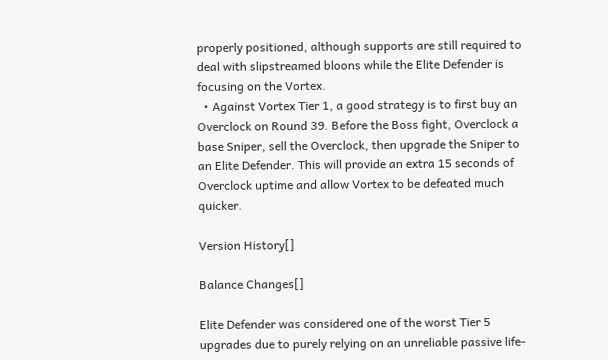properly positioned, although supports are still required to deal with slipstreamed bloons while the Elite Defender is focusing on the Vortex.
  • Against Vortex Tier 1, a good strategy is to first buy an Overclock on Round 39. Before the Boss fight, Overclock a base Sniper, sell the Overclock, then upgrade the Sniper to an Elite Defender. This will provide an extra 15 seconds of Overclock uptime and allow Vortex to be defeated much quicker.

Version History[]

Balance Changes[]

Elite Defender was considered one of the worst Tier 5 upgrades due to purely relying on an unreliable passive life-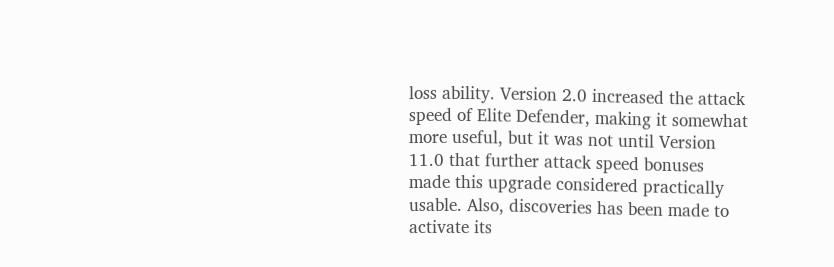loss ability. Version 2.0 increased the attack speed of Elite Defender, making it somewhat more useful, but it was not until Version 11.0 that further attack speed bonuses made this upgrade considered practically usable. Also, discoveries has been made to activate its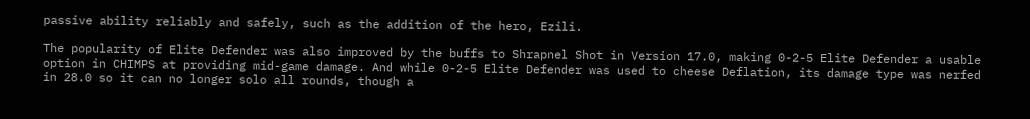passive ability reliably and safely, such as the addition of the hero, Ezili.

The popularity of Elite Defender was also improved by the buffs to Shrapnel Shot in Version 17.0, making 0-2-5 Elite Defender a usable option in CHIMPS at providing mid-game damage. And while 0-2-5 Elite Defender was used to cheese Deflation, its damage type was nerfed in 28.0 so it can no longer solo all rounds, though a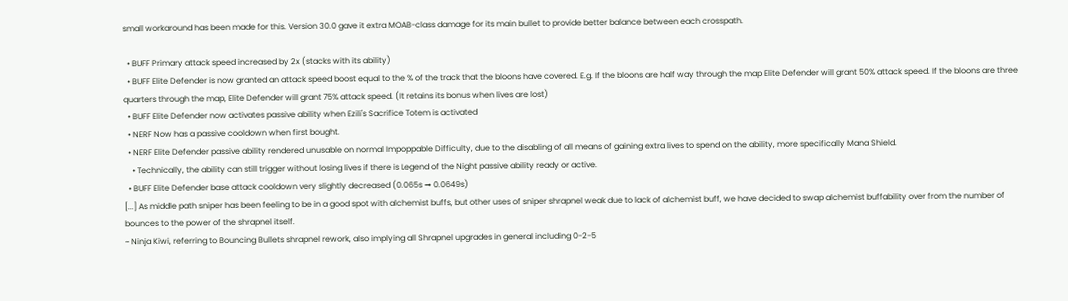small workaround has been made for this. Version 30.0 gave it extra MOAB-class damage for its main bullet to provide better balance between each crosspath.

  • BUFF Primary attack speed increased by 2x (stacks with its ability)
  • BUFF Elite Defender is now granted an attack speed boost equal to the % of the track that the bloons have covered. E.g. If the bloons are half way through the map Elite Defender will grant 50% attack speed. If the bloons are three quarters through the map, Elite Defender will grant 75% attack speed. (It retains its bonus when lives are lost)
  • BUFF Elite Defender now activates passive ability when Ezili's Sacrifice Totem is activated
  • NERF Now has a passive cooldown when first bought.
  • NERF Elite Defender passive ability rendered unusable on normal Impoppable Difficulty, due to the disabling of all means of gaining extra lives to spend on the ability, more specifically Mana Shield.
    • Technically, the ability can still trigger without losing lives if there is Legend of the Night passive ability ready or active.
  • BUFF Elite Defender base attack cooldown very slightly decreased (0.065s → 0.0649s)
[...] As middle path sniper has been feeling to be in a good spot with alchemist buffs, but other uses of sniper shrapnel weak due to lack of alchemist buff, we have decided to swap alchemist buffability over from the number of bounces to the power of the shrapnel itself.
~ Ninja Kiwi, referring to Bouncing Bullets shrapnel rework, also implying all Shrapnel upgrades in general including 0-2-5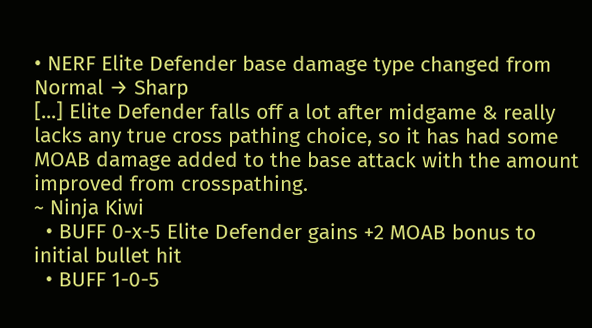• NERF Elite Defender base damage type changed from Normal → Sharp
[...] Elite Defender falls off a lot after midgame & really lacks any true cross pathing choice, so it has had some MOAB damage added to the base attack with the amount improved from crosspathing.
~ Ninja Kiwi
  • BUFF 0-x-5 Elite Defender gains +2 MOAB bonus to initial bullet hit
  • BUFF 1-0-5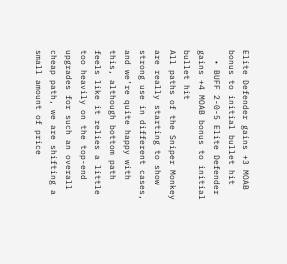Elite Defender gains +3 MOAB bonus to initial bullet hit
  • BUFF 2-0-5 Elite Defender gains +4 MOAB bonus to initial bullet hit
All paths of the Sniper Monkey are really starting to show strong use in different cases, and we’re quite happy with this, although bottom path feels like it relies a little too heavily on the top-end upgrades for such an overall cheap path, we are shifting a small amount of price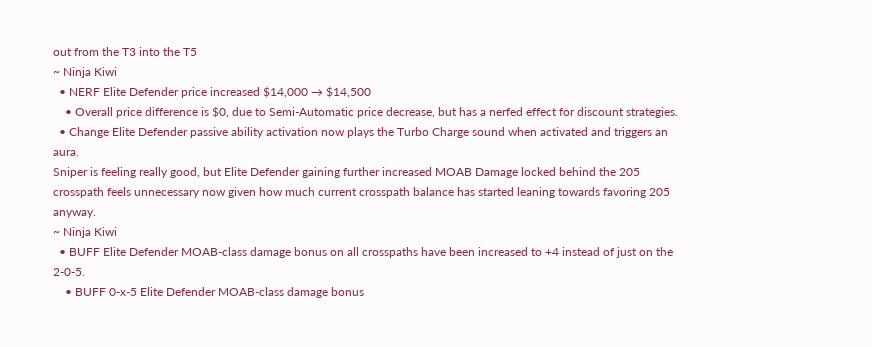out from the T3 into the T5
~ Ninja Kiwi
  • NERF Elite Defender price increased $14,000 → $14,500
    • Overall price difference is $0, due to Semi-Automatic price decrease, but has a nerfed effect for discount strategies.
  • Change Elite Defender passive ability activation now plays the Turbo Charge sound when activated and triggers an aura.
Sniper is feeling really good, but Elite Defender gaining further increased MOAB Damage locked behind the 205 crosspath feels unnecessary now given how much current crosspath balance has started leaning towards favoring 205 anyway.
~ Ninja Kiwi
  • BUFF Elite Defender MOAB-class damage bonus on all crosspaths have been increased to +4 instead of just on the 2-0-5.
    • BUFF 0-x-5 Elite Defender MOAB-class damage bonus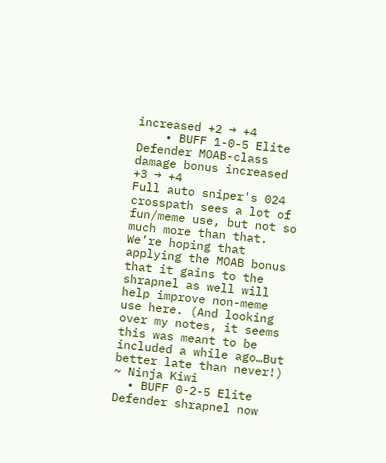increased +2 → +4
    • BUFF 1-0-5 Elite Defender MOAB-class damage bonus increased +3 → +4
Full auto sniper's 024 crosspath sees a lot of fun/meme use, but not so much more than that. We’re hoping that applying the MOAB bonus that it gains to the shrapnel as well will help improve non-meme use here. (And looking over my notes, it seems this was meant to be included a while ago…But better late than never!)
~ Ninja Kiwi
  • BUFF 0-2-5 Elite Defender shrapnel now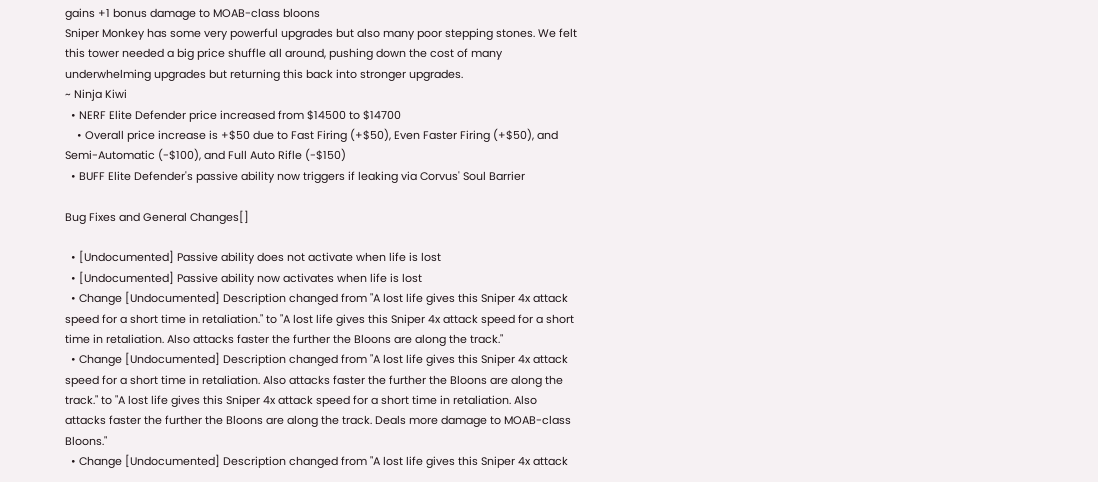gains +1 bonus damage to MOAB-class bloons
Sniper Monkey has some very powerful upgrades but also many poor stepping stones. We felt this tower needed a big price shuffle all around, pushing down the cost of many underwhelming upgrades but returning this back into stronger upgrades.
~ Ninja Kiwi
  • NERF Elite Defender price increased from $14500 to $14700
    • Overall price increase is +$50 due to Fast Firing (+$50), Even Faster Firing (+$50), and Semi-Automatic (-$100), and Full Auto Rifle (-$150)
  • BUFF Elite Defender's passive ability now triggers if leaking via Corvus' Soul Barrier

Bug Fixes and General Changes[]

  • [Undocumented] Passive ability does not activate when life is lost
  • [Undocumented] Passive ability now activates when life is lost
  • Change [Undocumented] Description changed from "A lost life gives this Sniper 4x attack speed for a short time in retaliation." to "A lost life gives this Sniper 4x attack speed for a short time in retaliation. Also attacks faster the further the Bloons are along the track."
  • Change [Undocumented] Description changed from "A lost life gives this Sniper 4x attack speed for a short time in retaliation. Also attacks faster the further the Bloons are along the track." to "A lost life gives this Sniper 4x attack speed for a short time in retaliation. Also attacks faster the further the Bloons are along the track. Deals more damage to MOAB-class Bloons."
  • Change [Undocumented] Description changed from "A lost life gives this Sniper 4x attack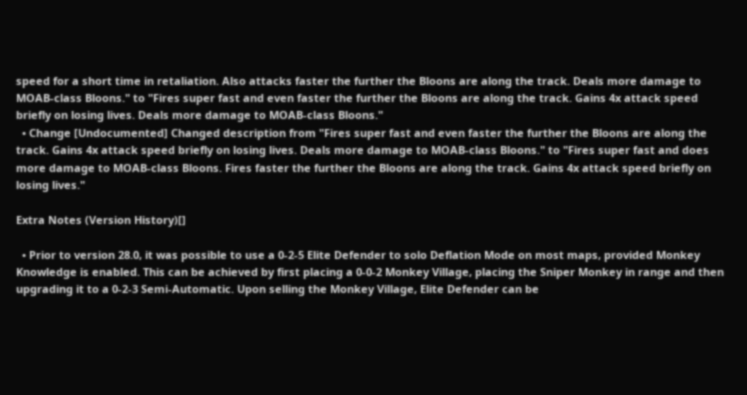speed for a short time in retaliation. Also attacks faster the further the Bloons are along the track. Deals more damage to MOAB-class Bloons." to "Fires super fast and even faster the further the Bloons are along the track. Gains 4x attack speed briefly on losing lives. Deals more damage to MOAB-class Bloons."
  • Change [Undocumented] Changed description from "Fires super fast and even faster the further the Bloons are along the track. Gains 4x attack speed briefly on losing lives. Deals more damage to MOAB-class Bloons." to "Fires super fast and does more damage to MOAB-class Bloons. Fires faster the further the Bloons are along the track. Gains 4x attack speed briefly on losing lives."

Extra Notes (Version History)[]

  • Prior to version 28.0, it was possible to use a 0-2-5 Elite Defender to solo Deflation Mode on most maps, provided Monkey Knowledge is enabled. This can be achieved by first placing a 0-0-2 Monkey Village, placing the Sniper Monkey in range and then upgrading it to a 0-2-3 Semi-Automatic. Upon selling the Monkey Village, Elite Defender can be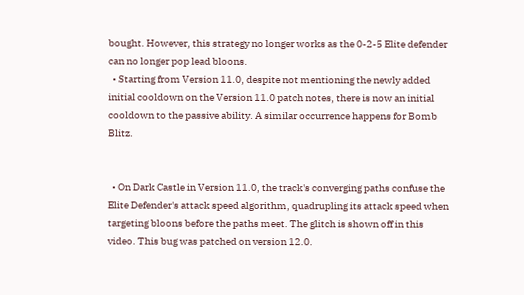bought. However, this strategy no longer works as the 0-2-5 Elite defender can no longer pop lead bloons.
  • Starting from Version 11.0, despite not mentioning the newly added initial cooldown on the Version 11.0 patch notes, there is now an initial cooldown to the passive ability. A similar occurrence happens for Bomb Blitz.


  • On Dark Castle in Version 11.0, the track's converging paths confuse the Elite Defender's attack speed algorithm, quadrupling its attack speed when targeting bloons before the paths meet. The glitch is shown off in this video. This bug was patched on version 12.0.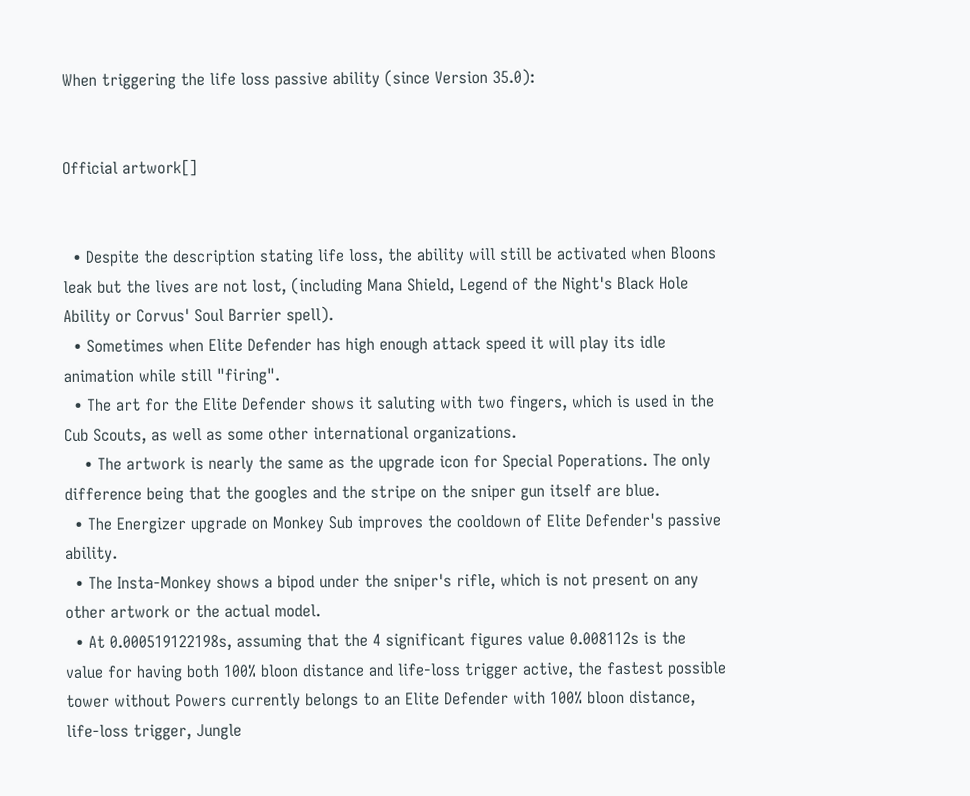When triggering the life loss passive ability (since Version 35.0):


Official artwork[]


  • Despite the description stating life loss, the ability will still be activated when Bloons leak but the lives are not lost, (including Mana Shield, Legend of the Night's Black Hole Ability or Corvus' Soul Barrier spell).
  • Sometimes when Elite Defender has high enough attack speed it will play its idle animation while still "firing".
  • The art for the Elite Defender shows it saluting with two fingers, which is used in the Cub Scouts, as well as some other international organizations.
    • The artwork is nearly the same as the upgrade icon for Special Poperations. The only difference being that the googles and the stripe on the sniper gun itself are blue.
  • The Energizer upgrade on Monkey Sub improves the cooldown of Elite Defender's passive ability.
  • The Insta-Monkey shows a bipod under the sniper's rifle, which is not present on any other artwork or the actual model.
  • At 0.000519122198s, assuming that the 4 significant figures value 0.008112s is the value for having both 100% bloon distance and life-loss trigger active, the fastest possible tower without Powers currently belongs to an Elite Defender with 100% bloon distance, life-loss trigger, Jungle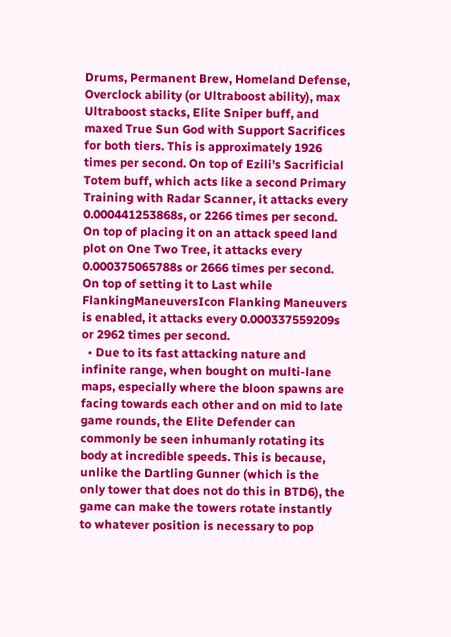Drums, Permanent Brew, Homeland Defense, Overclock ability (or Ultraboost ability), max Ultraboost stacks, Elite Sniper buff, and maxed True Sun God with Support Sacrifices for both tiers. This is approximately 1926 times per second. On top of Ezili's Sacrificial Totem buff, which acts like a second Primary Training with Radar Scanner, it attacks every 0.000441253868s, or 2266 times per second. On top of placing it on an attack speed land plot on One Two Tree, it attacks every 0.000375065788s or 2666 times per second. On top of setting it to Last while FlankingManeuversIcon Flanking Maneuvers is enabled, it attacks every 0.000337559209s or 2962 times per second.
  • Due to its fast attacking nature and infinite range, when bought on multi-lane maps, especially where the bloon spawns are facing towards each other and on mid to late game rounds, the Elite Defender can commonly be seen inhumanly rotating its body at incredible speeds. This is because, unlike the Dartling Gunner (which is the only tower that does not do this in BTD6), the game can make the towers rotate instantly to whatever position is necessary to pop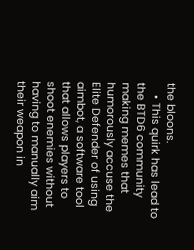the bloons.
    • This quirk has lead to the BTD6 community making memes that humorously accuse the Elite Defender of using aimbot, a software tool that allows players to shoot enemies without having to manually aim their weapon in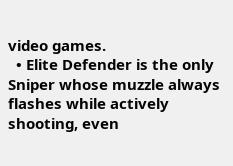video games.
  • Elite Defender is the only Sniper whose muzzle always flashes while actively shooting, even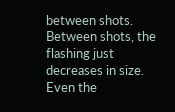between shots. Between shots, the flashing just decreases in size. Even the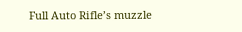Full Auto Rifle’s muzzle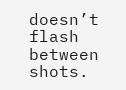doesn’t flash between shots.